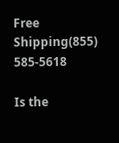Free Shipping(855) 585-5618

Is the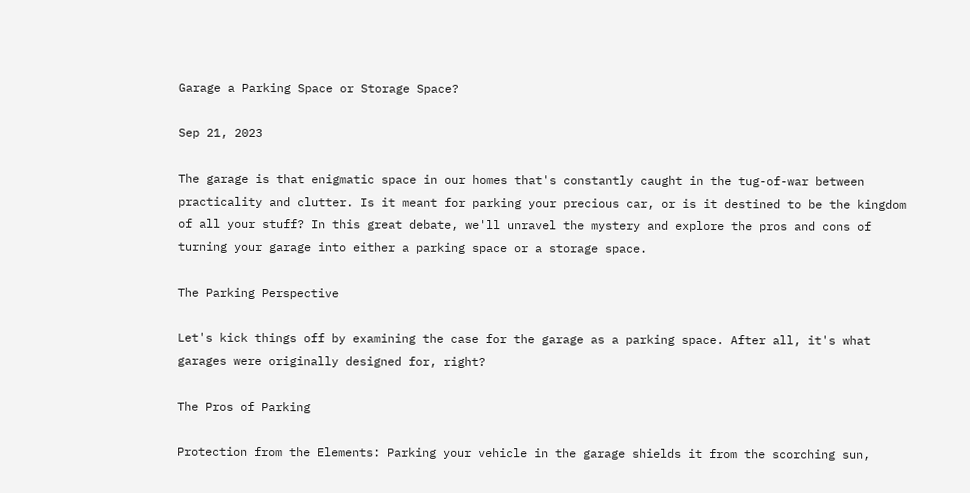Garage a Parking Space or Storage Space?

Sep 21, 2023

The garage is that enigmatic space in our homes that's constantly caught in the tug-of-war between practicality and clutter. Is it meant for parking your precious car, or is it destined to be the kingdom of all your stuff? In this great debate, we'll unravel the mystery and explore the pros and cons of turning your garage into either a parking space or a storage space.

The Parking Perspective

Let's kick things off by examining the case for the garage as a parking space. After all, it's what garages were originally designed for, right?

The Pros of Parking

Protection from the Elements: Parking your vehicle in the garage shields it from the scorching sun,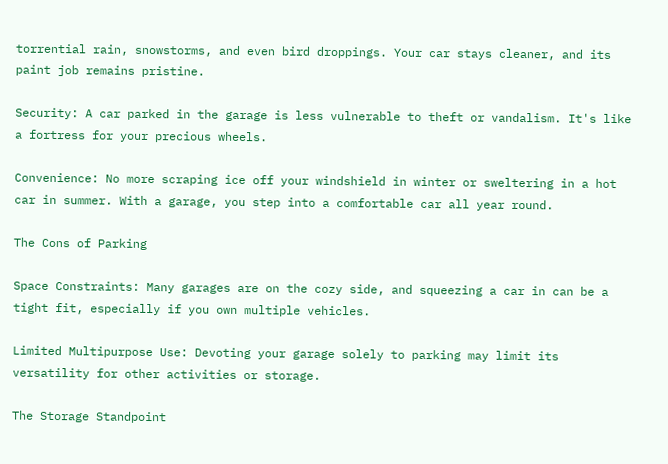torrential rain, snowstorms, and even bird droppings. Your car stays cleaner, and its paint job remains pristine.

Security: A car parked in the garage is less vulnerable to theft or vandalism. It's like a fortress for your precious wheels.

Convenience: No more scraping ice off your windshield in winter or sweltering in a hot car in summer. With a garage, you step into a comfortable car all year round.

The Cons of Parking

Space Constraints: Many garages are on the cozy side, and squeezing a car in can be a tight fit, especially if you own multiple vehicles.

Limited Multipurpose Use: Devoting your garage solely to parking may limit its versatility for other activities or storage.

The Storage Standpoint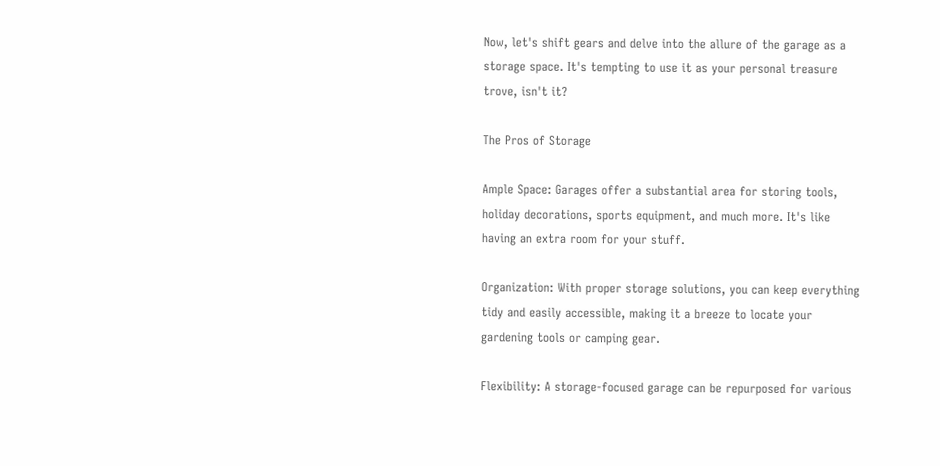Now, let's shift gears and delve into the allure of the garage as a storage space. It's tempting to use it as your personal treasure trove, isn't it?

The Pros of Storage

Ample Space: Garages offer a substantial area for storing tools, holiday decorations, sports equipment, and much more. It's like having an extra room for your stuff.

Organization: With proper storage solutions, you can keep everything tidy and easily accessible, making it a breeze to locate your gardening tools or camping gear.

Flexibility: A storage-focused garage can be repurposed for various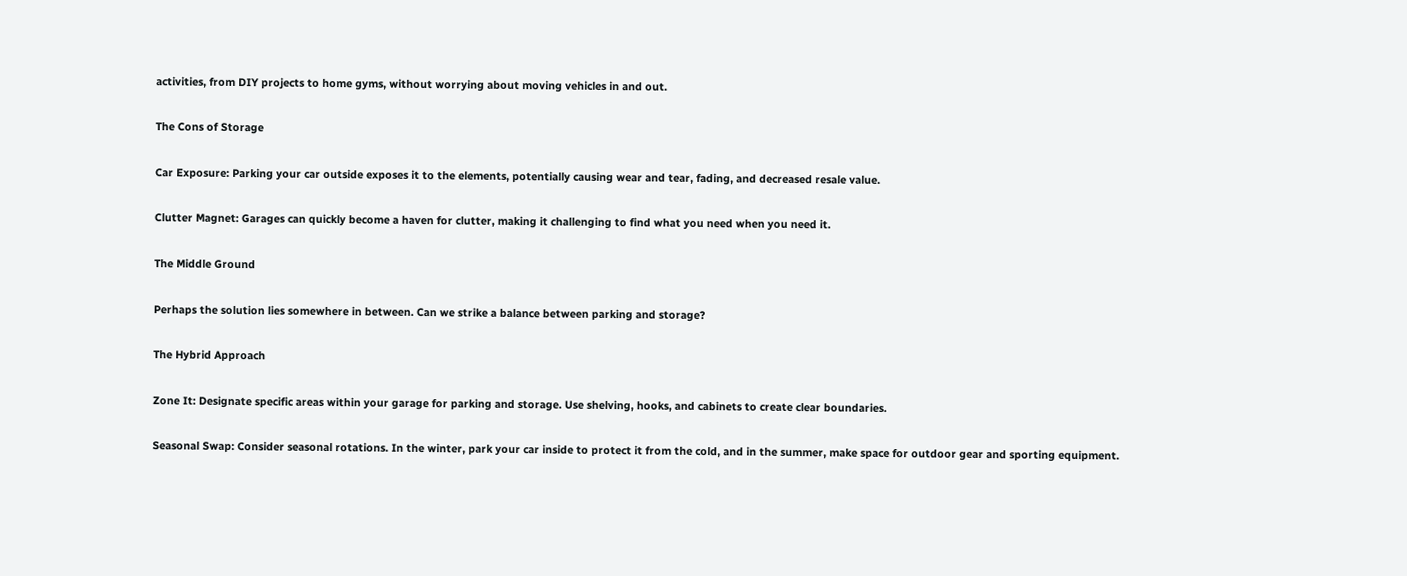activities, from DIY projects to home gyms, without worrying about moving vehicles in and out.

The Cons of Storage

Car Exposure: Parking your car outside exposes it to the elements, potentially causing wear and tear, fading, and decreased resale value.

Clutter Magnet: Garages can quickly become a haven for clutter, making it challenging to find what you need when you need it.

The Middle Ground

Perhaps the solution lies somewhere in between. Can we strike a balance between parking and storage?

The Hybrid Approach

Zone It: Designate specific areas within your garage for parking and storage. Use shelving, hooks, and cabinets to create clear boundaries.

Seasonal Swap: Consider seasonal rotations. In the winter, park your car inside to protect it from the cold, and in the summer, make space for outdoor gear and sporting equipment.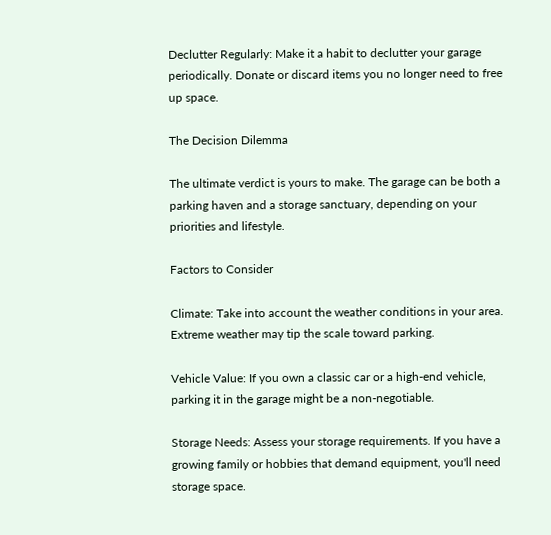Declutter Regularly: Make it a habit to declutter your garage periodically. Donate or discard items you no longer need to free up space.

The Decision Dilemma

The ultimate verdict is yours to make. The garage can be both a parking haven and a storage sanctuary, depending on your priorities and lifestyle.

Factors to Consider

Climate: Take into account the weather conditions in your area. Extreme weather may tip the scale toward parking.

Vehicle Value: If you own a classic car or a high-end vehicle, parking it in the garage might be a non-negotiable.

Storage Needs: Assess your storage requirements. If you have a growing family or hobbies that demand equipment, you'll need storage space.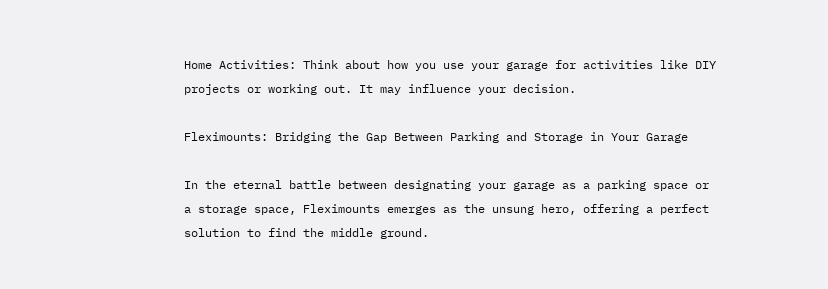Home Activities: Think about how you use your garage for activities like DIY projects or working out. It may influence your decision.

Fleximounts: Bridging the Gap Between Parking and Storage in Your Garage

In the eternal battle between designating your garage as a parking space or a storage space, Fleximounts emerges as the unsung hero, offering a perfect solution to find the middle ground.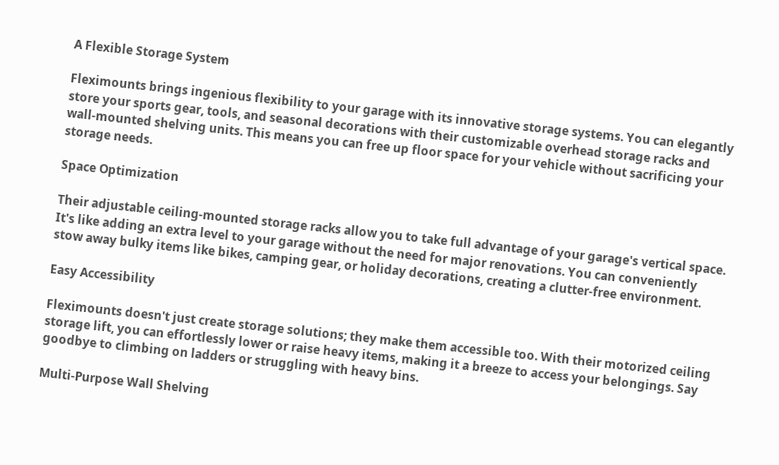A Flexible Storage System

Fleximounts brings ingenious flexibility to your garage with its innovative storage systems. You can elegantly store your sports gear, tools, and seasonal decorations with their customizable overhead storage racks and wall-mounted shelving units. This means you can free up floor space for your vehicle without sacrificing your storage needs.

Space Optimization

Their adjustable ceiling-mounted storage racks allow you to take full advantage of your garage's vertical space. It's like adding an extra level to your garage without the need for major renovations. You can conveniently stow away bulky items like bikes, camping gear, or holiday decorations, creating a clutter-free environment.

Easy Accessibility

Fleximounts doesn't just create storage solutions; they make them accessible too. With their motorized ceiling storage lift, you can effortlessly lower or raise heavy items, making it a breeze to access your belongings. Say goodbye to climbing on ladders or struggling with heavy bins.

Multi-Purpose Wall Shelving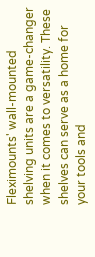Fleximounts' wall-mounted shelving units are a game-changer when it comes to versatility. These shelves can serve as a home for your tools and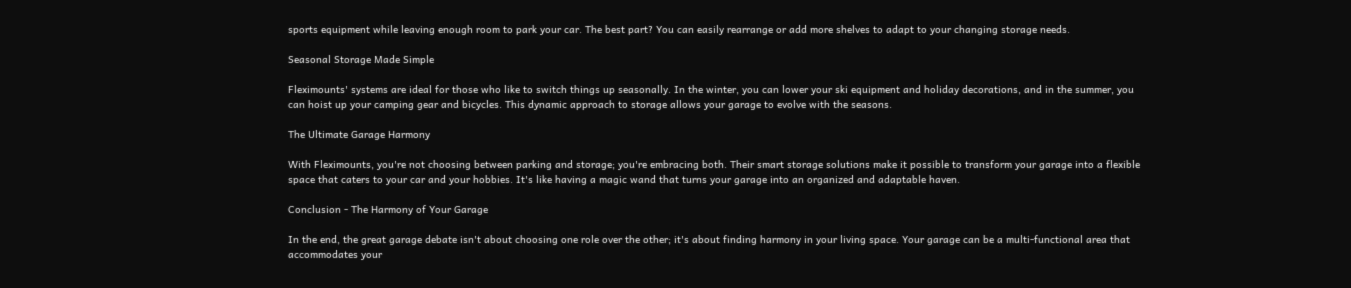sports equipment while leaving enough room to park your car. The best part? You can easily rearrange or add more shelves to adapt to your changing storage needs.

Seasonal Storage Made Simple

Fleximounts' systems are ideal for those who like to switch things up seasonally. In the winter, you can lower your ski equipment and holiday decorations, and in the summer, you can hoist up your camping gear and bicycles. This dynamic approach to storage allows your garage to evolve with the seasons.

The Ultimate Garage Harmony

With Fleximounts, you're not choosing between parking and storage; you're embracing both. Their smart storage solutions make it possible to transform your garage into a flexible space that caters to your car and your hobbies. It's like having a magic wand that turns your garage into an organized and adaptable haven.

Conclusion - The Harmony of Your Garage

In the end, the great garage debate isn't about choosing one role over the other; it's about finding harmony in your living space. Your garage can be a multi-functional area that accommodates your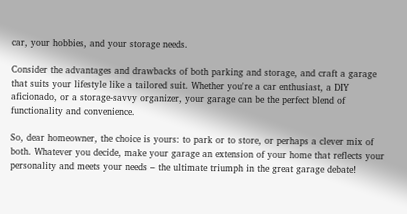car, your hobbies, and your storage needs.

Consider the advantages and drawbacks of both parking and storage, and craft a garage that suits your lifestyle like a tailored suit. Whether you're a car enthusiast, a DIY aficionado, or a storage-savvy organizer, your garage can be the perfect blend of functionality and convenience.

So, dear homeowner, the choice is yours: to park or to store, or perhaps a clever mix of both. Whatever you decide, make your garage an extension of your home that reflects your personality and meets your needs – the ultimate triumph in the great garage debate!